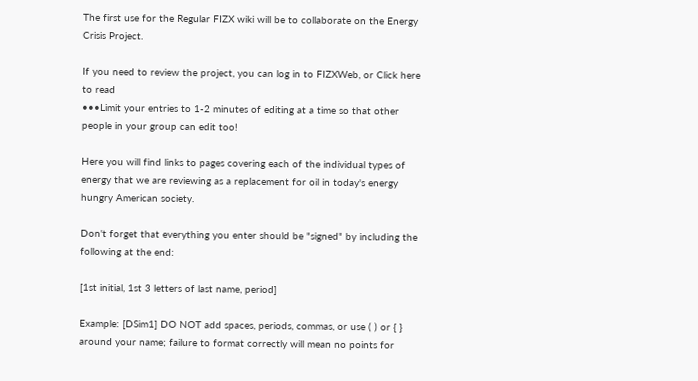The first use for the Regular FIZX wiki will be to collaborate on the Energy Crisis Project.

If you need to review the project, you can log in to FIZXWeb, or Click here to read
•••Limit your entries to 1-2 minutes of editing at a time so that other people in your group can edit too!

Here you will find links to pages covering each of the individual types of energy that we are reviewing as a replacement for oil in today's energy hungry American society.

Don't forget that everything you enter should be "signed" by including the following at the end:

[1st initial, 1st 3 letters of last name, period]

Example: [DSim1] DO NOT add spaces, periods, commas, or use ( ) or { } around your name; failure to format correctly will mean no points for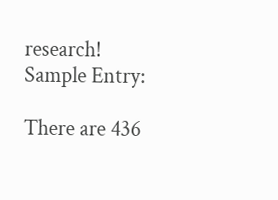research!
Sample Entry:

There are 436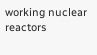working nuclear reactors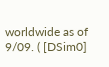worldwide as of 9/09. ( [DSim0]